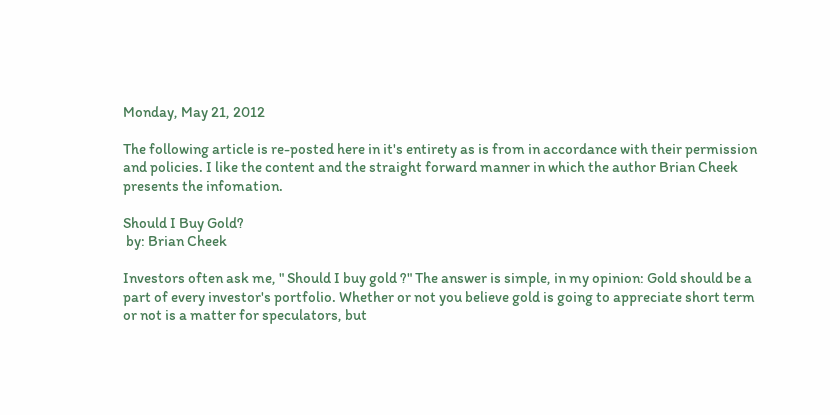Monday, May 21, 2012

The following article is re-posted here in it's entirety as is from in accordance with their permission and policies. I like the content and the straight forward manner in which the author Brian Cheek presents the infomation.

Should I Buy Gold?
 by: Brian Cheek

Investors often ask me, " Should I buy gold ?" The answer is simple, in my opinion: Gold should be a part of every investor's portfolio. Whether or not you believe gold is going to appreciate short term or not is a matter for speculators, but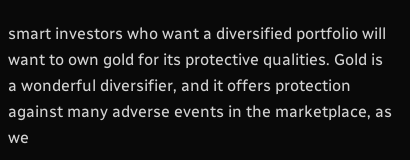smart investors who want a diversified portfolio will want to own gold for its protective qualities. Gold is a wonderful diversifier, and it offers protection against many adverse events in the marketplace, as we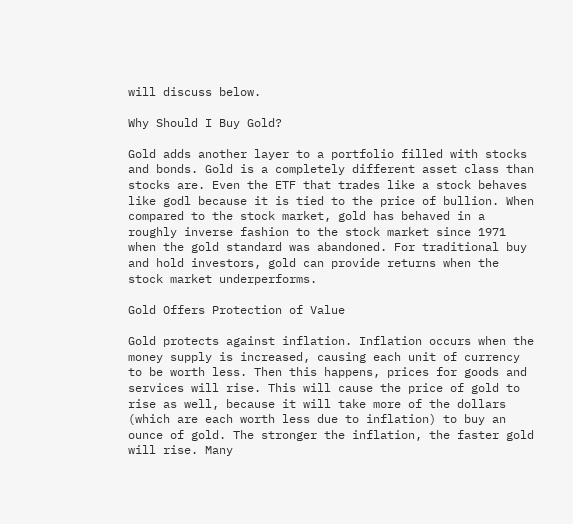will discuss below.

Why Should I Buy Gold?

Gold adds another layer to a portfolio filled with stocks and bonds. Gold is a completely different asset class than stocks are. Even the ETF that trades like a stock behaves like godl because it is tied to the price of bullion. When compared to the stock market, gold has behaved in a roughly inverse fashion to the stock market since 1971 when the gold standard was abandoned. For traditional buy and hold investors, gold can provide returns when the stock market underperforms.

Gold Offers Protection of Value

Gold protects against inflation. Inflation occurs when the money supply is increased, causing each unit of currency to be worth less. Then this happens, prices for goods and services will rise. This will cause the price of gold to rise as well, because it will take more of the dollars (which are each worth less due to inflation) to buy an ounce of gold. The stronger the inflation, the faster gold will rise. Many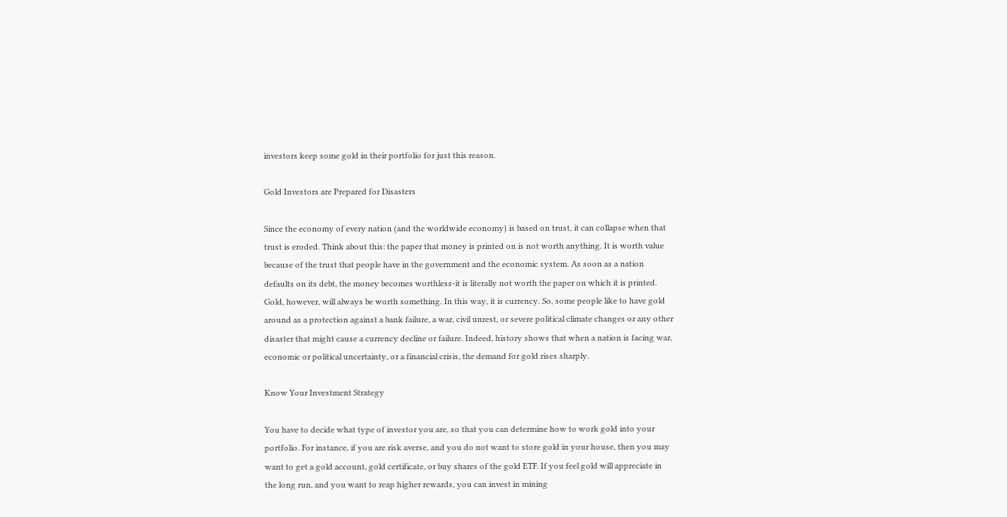investors keep some gold in their portfolio for just this reason.

Gold Investors are Prepared for Disasters

Since the economy of every nation (and the worldwide economy) is based on trust, it can collapse when that trust is eroded. Think about this: the paper that money is printed on is not worth anything. It is worth value because of the trust that people have in the government and the economic system. As soon as a nation defaults on its debt, the money becomes worthless-it is literally not worth the paper on which it is printed. Gold, however, will always be worth something. In this way, it is currency. So, some people like to have gold around as a protection against a bank failure, a war, civil unrest, or severe political climate changes or any other disaster that might cause a currency decline or failure. Indeed, history shows that when a nation is facing war, economic or political uncertainty, or a financial crisis, the demand for gold rises sharply.

Know Your Investment Strategy

You have to decide what type of investor you are, so that you can determine how to work gold into your portfolio. For instance, if you are risk averse, and you do not want to store gold in your house, then you may want to get a gold account, gold certificate, or buy shares of the gold ETF. If you feel gold will appreciate in the long run, and you want to reap higher rewards, you can invest in mining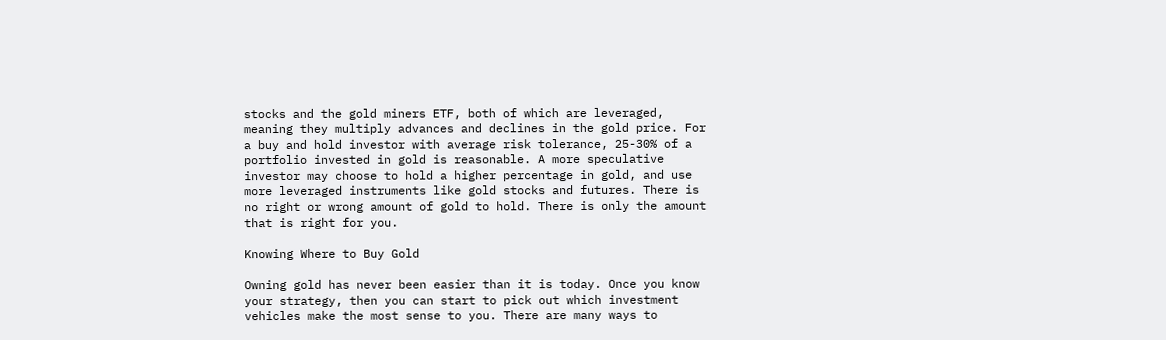stocks and the gold miners ETF, both of which are leveraged, meaning they multiply advances and declines in the gold price. For a buy and hold investor with average risk tolerance, 25-30% of a portfolio invested in gold is reasonable. A more speculative investor may choose to hold a higher percentage in gold, and use more leveraged instruments like gold stocks and futures. There is no right or wrong amount of gold to hold. There is only the amount that is right for you.

Knowing Where to Buy Gold

Owning gold has never been easier than it is today. Once you know your strategy, then you can start to pick out which investment vehicles make the most sense to you. There are many ways to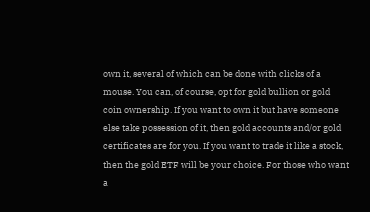own it, several of which can be done with clicks of a mouse. You can, of course, opt for gold bullion or gold coin ownership. If you want to own it but have someone else take possession of it, then gold accounts and/or gold certificates are for you. If you want to trade it like a stock, then the gold ETF will be your choice. For those who want a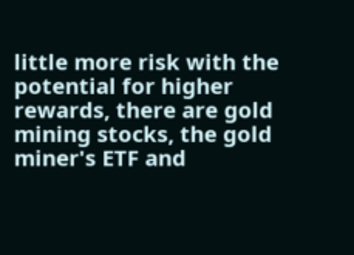little more risk with the potential for higher rewards, there are gold mining stocks, the gold miner's ETF and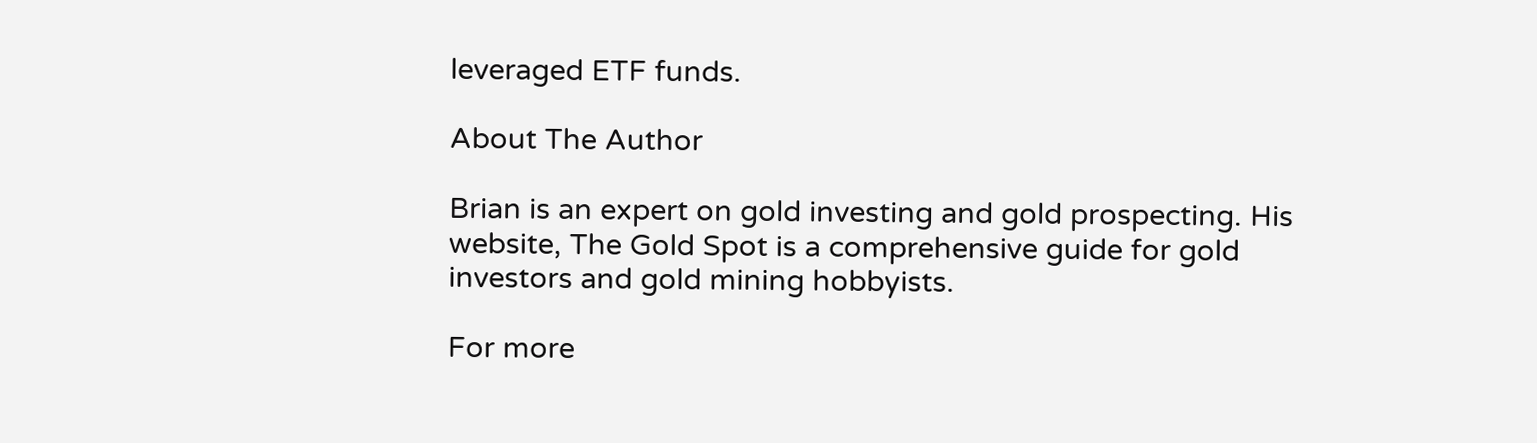leveraged ETF funds.

About The Author

Brian is an expert on gold investing and gold prospecting. His website, The Gold Spot is a comprehensive guide for gold investors and gold mining hobbyists.

For more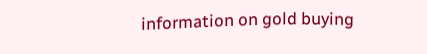information on gold buying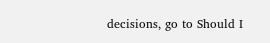decisions, go to Should I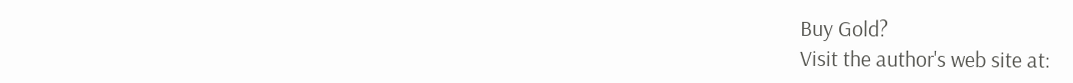Buy Gold?
Visit the author's web site at: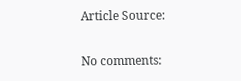Article Source:

No comments: